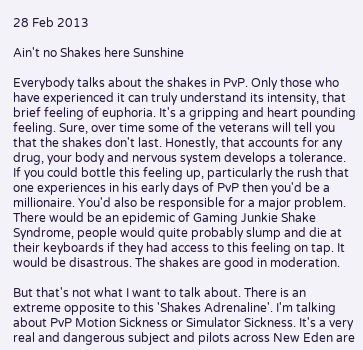28 Feb 2013

Ain't no Shakes here Sunshine

Everybody talks about the shakes in PvP. Only those who have experienced it can truly understand its intensity, that brief feeling of euphoria. It's a gripping and heart pounding feeling. Sure, over time some of the veterans will tell you that the shakes don't last. Honestly, that accounts for any drug, your body and nervous system develops a tolerance. If you could bottle this feeling up, particularly the rush that one experiences in his early days of PvP then you'd be a millionaire. You'd also be responsible for a major problem. There would be an epidemic of Gaming Junkie Shake Syndrome, people would quite probably slump and die at their keyboards if they had access to this feeling on tap. It would be disastrous. The shakes are good in moderation.

But that's not what I want to talk about. There is an extreme opposite to this 'Shakes Adrenaline'. I'm talking about PvP Motion Sickness or Simulator Sickness. It's a very real and dangerous subject and pilots across New Eden are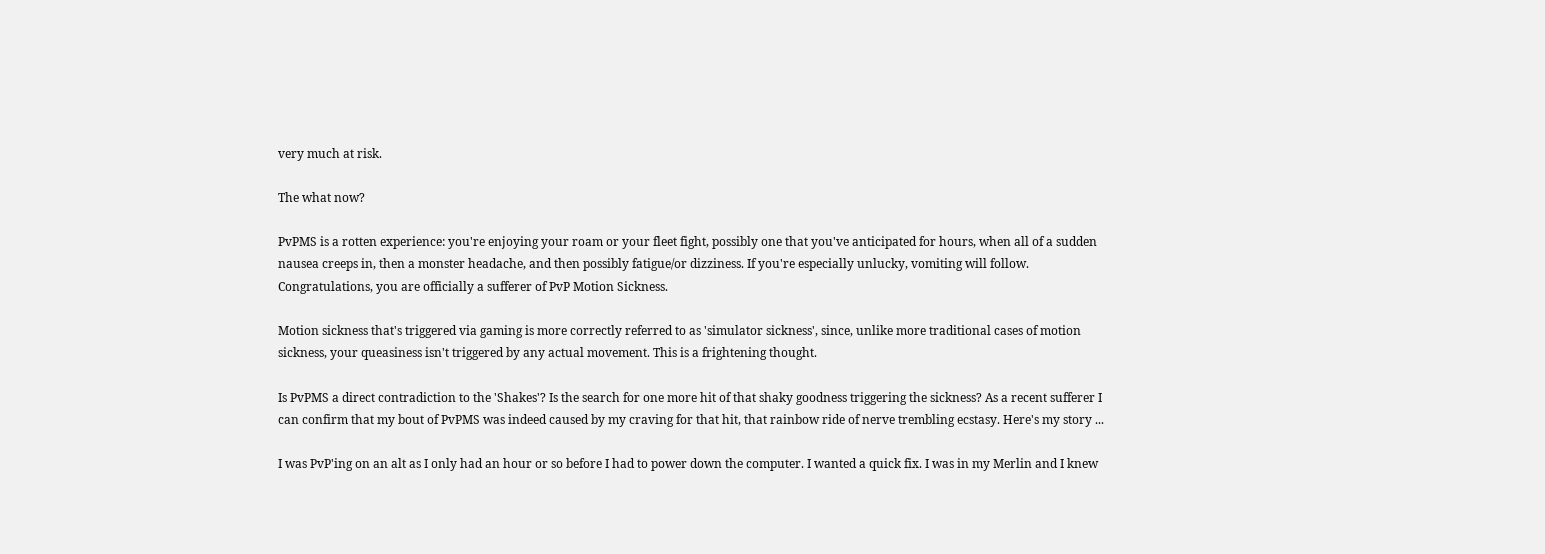very much at risk.

The what now?

PvPMS is a rotten experience: you're enjoying your roam or your fleet fight, possibly one that you've anticipated for hours, when all of a sudden nausea creeps in, then a monster headache, and then possibly fatigue/or dizziness. If you're especially unlucky, vomiting will follow. Congratulations, you are officially a sufferer of PvP Motion Sickness.

Motion sickness that's triggered via gaming is more correctly referred to as 'simulator sickness', since, unlike more traditional cases of motion sickness, your queasiness isn't triggered by any actual movement. This is a frightening thought.

Is PvPMS a direct contradiction to the 'Shakes'? Is the search for one more hit of that shaky goodness triggering the sickness? As a recent sufferer I can confirm that my bout of PvPMS was indeed caused by my craving for that hit, that rainbow ride of nerve trembling ecstasy. Here's my story ...

I was PvP'ing on an alt as I only had an hour or so before I had to power down the computer. I wanted a quick fix. I was in my Merlin and I knew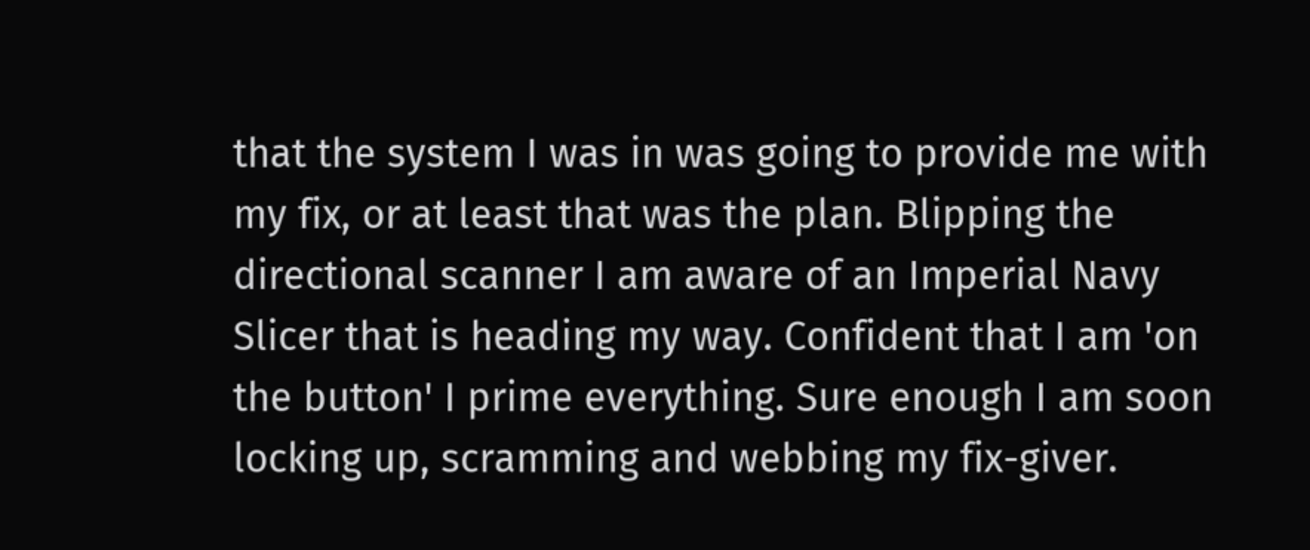that the system I was in was going to provide me with my fix, or at least that was the plan. Blipping the directional scanner I am aware of an Imperial Navy Slicer that is heading my way. Confident that I am 'on the button' I prime everything. Sure enough I am soon locking up, scramming and webbing my fix-giver.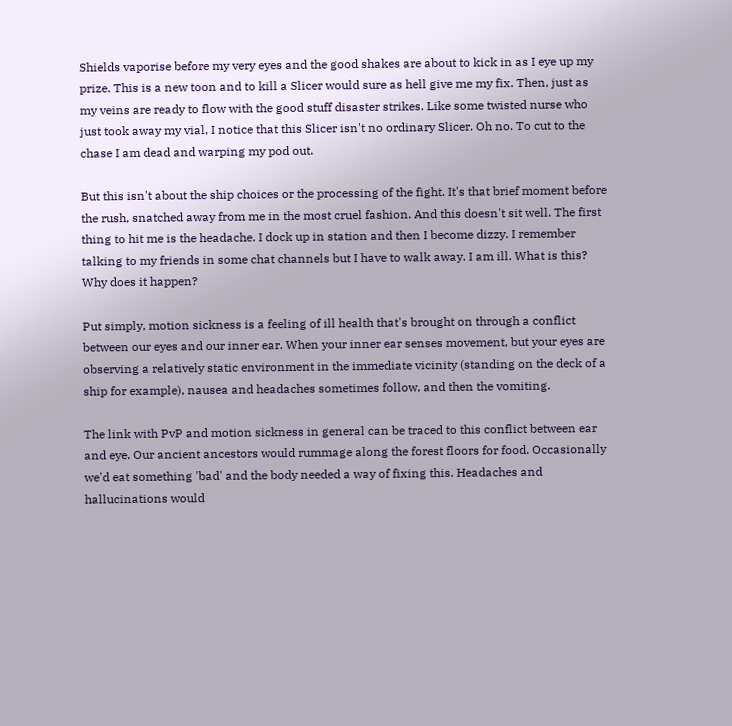Shields vaporise before my very eyes and the good shakes are about to kick in as I eye up my prize. This is a new toon and to kill a Slicer would sure as hell give me my fix. Then, just as my veins are ready to flow with the good stuff disaster strikes. Like some twisted nurse who just took away my vial, I notice that this Slicer isn't no ordinary Slicer. Oh no. To cut to the chase I am dead and warping my pod out.

But this isn't about the ship choices or the processing of the fight. It's that brief moment before the rush, snatched away from me in the most cruel fashion. And this doesn't sit well. The first thing to hit me is the headache. I dock up in station and then I become dizzy. I remember talking to my friends in some chat channels but I have to walk away. I am ill. What is this? Why does it happen?

Put simply, motion sickness is a feeling of ill health that's brought on through a conflict between our eyes and our inner ear. When your inner ear senses movement, but your eyes are observing a relatively static environment in the immediate vicinity (standing on the deck of a ship for example), nausea and headaches sometimes follow, and then the vomiting.

The link with PvP and motion sickness in general can be traced to this conflict between ear and eye. Our ancient ancestors would rummage along the forest floors for food. Occasionally we'd eat something 'bad' and the body needed a way of fixing this. Headaches and hallucinations would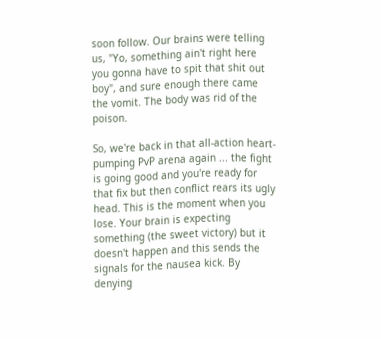soon follow. Our brains were telling us, "Yo, something ain't right here you gonna have to spit that shit out boy", and sure enough there came the vomit. The body was rid of the poison.

So, we're back in that all-action heart-pumping PvP arena again ... the fight is going good and you're ready for that fix but then conflict rears its ugly head. This is the moment when you lose. Your brain is expecting something (the sweet victory) but it doesn't happen and this sends the signals for the nausea kick. By denying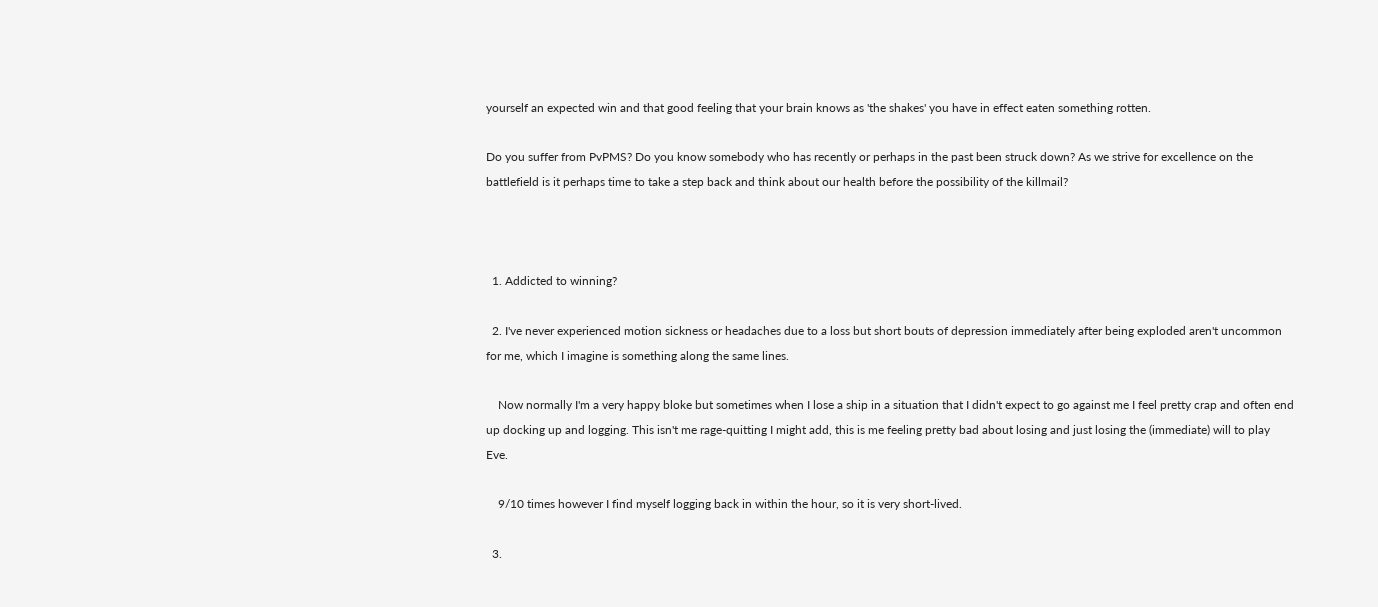yourself an expected win and that good feeling that your brain knows as 'the shakes' you have in effect eaten something rotten.

Do you suffer from PvPMS? Do you know somebody who has recently or perhaps in the past been struck down? As we strive for excellence on the battlefield is it perhaps time to take a step back and think about our health before the possibility of the killmail?



  1. Addicted to winning?

  2. I've never experienced motion sickness or headaches due to a loss but short bouts of depression immediately after being exploded aren't uncommon for me, which I imagine is something along the same lines.

    Now normally I'm a very happy bloke but sometimes when I lose a ship in a situation that I didn't expect to go against me I feel pretty crap and often end up docking up and logging. This isn't me rage-quitting I might add, this is me feeling pretty bad about losing and just losing the (immediate) will to play Eve.

    9/10 times however I find myself logging back in within the hour, so it is very short-lived.

  3.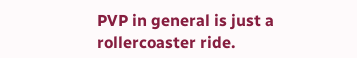PVP in general is just a rollercoaster ride.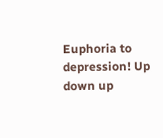Euphoria to depression! Up down up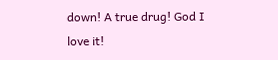down! A true drug! God I love it!